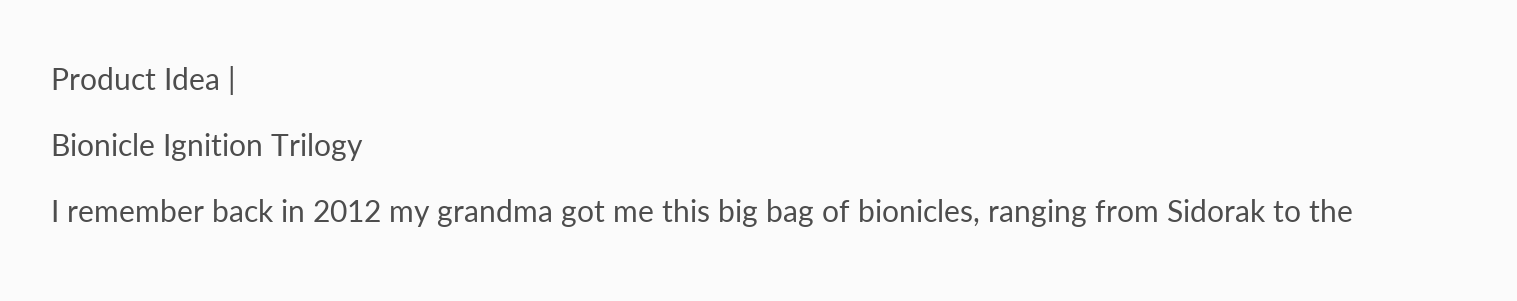Product Idea |

Bionicle Ignition Trilogy

I remember back in 2012 my grandma got me this big bag of bionicles, ranging from Sidorak to the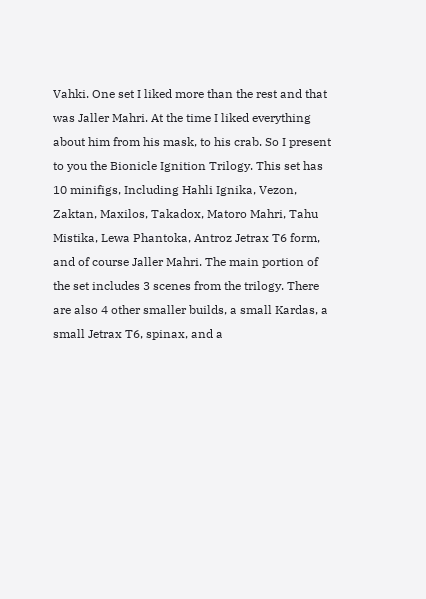Vahki. One set I liked more than the rest and that was Jaller Mahri. At the time I liked everything about him from his mask, to his crab. So I present to you the Bionicle Ignition Trilogy. This set has 10 minifigs, Including Hahli Ignika, Vezon, Zaktan, Maxilos, Takadox, Matoro Mahri, Tahu Mistika, Lewa Phantoka, Antroz Jetrax T6 form, and of course Jaller Mahri. The main portion of the set includes 3 scenes from the trilogy. There are also 4 other smaller builds, a small Kardas, a small Jetrax T6, spinax, and a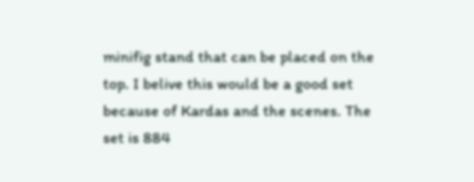minifig stand that can be placed on the top. I belive this would be a good set because of Kardas and the scenes. The set is 884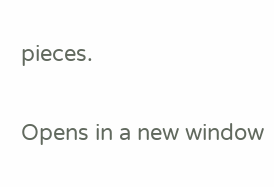pieces.

Opens in a new window